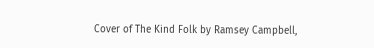Cover of The Kind Folk by Ramsey Campbell,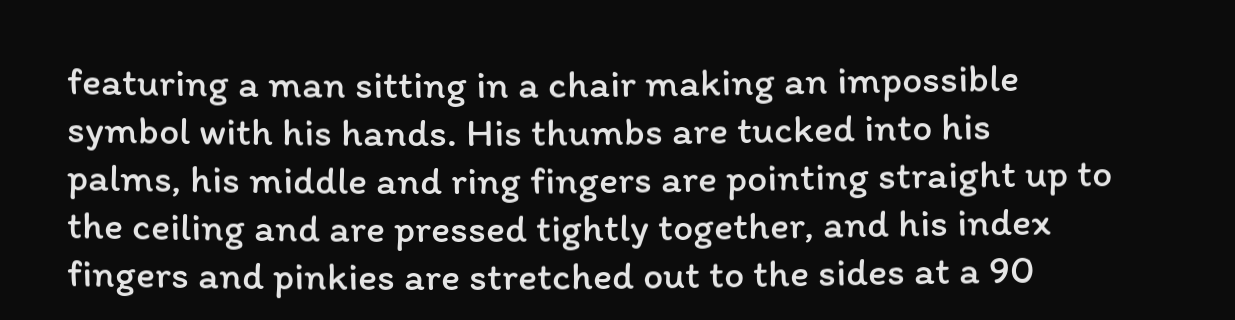featuring a man sitting in a chair making an impossible symbol with his hands. His thumbs are tucked into his palms, his middle and ring fingers are pointing straight up to the ceiling and are pressed tightly together, and his index fingers and pinkies are stretched out to the sides at a 90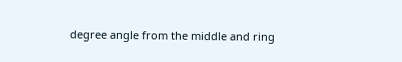degree angle from the middle and ring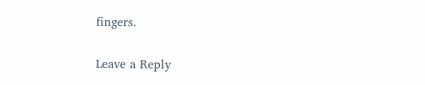fingers.

Leave a Reply